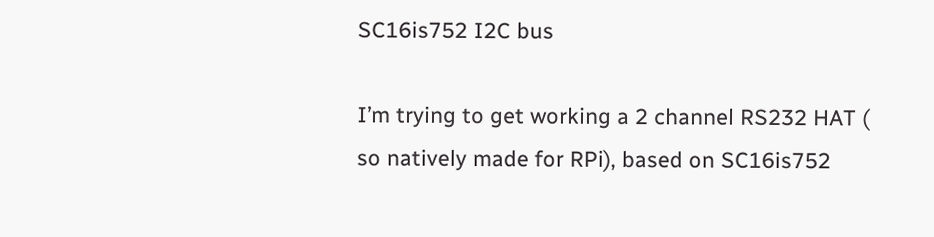SC16is752 I2C bus

I’m trying to get working a 2 channel RS232 HAT ( so natively made for RPi), based on SC16is752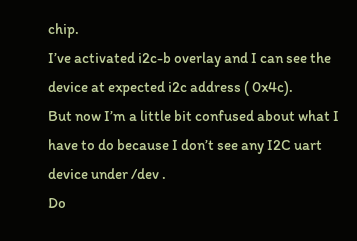chip.
I’ve activated i2c-b overlay and I can see the device at expected i2c address ( 0x4c).
But now I’m a little bit confused about what I have to do because I don’t see any I2C uart device under /dev .
Do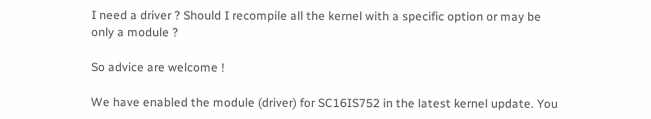I need a driver ? Should I recompile all the kernel with a specific option or may be only a module ?

So advice are welcome !

We have enabled the module (driver) for SC16IS752 in the latest kernel update. You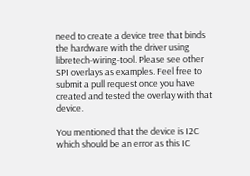need to create a device tree that binds the hardware with the driver using libretech-wiring-tool. Please see other SPI overlays as examples. Feel free to submit a pull request once you have created and tested the overlay with that device.

You mentioned that the device is I2C which should be an error as this IC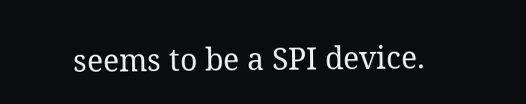seems to be a SPI device.